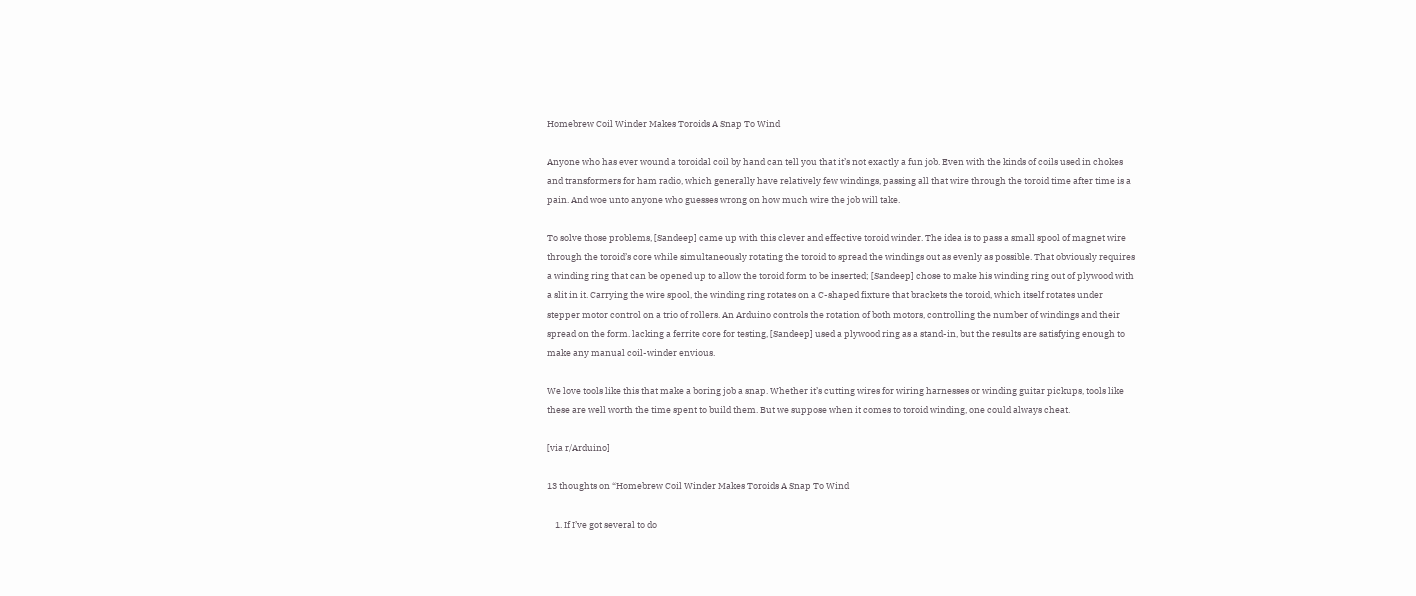Homebrew Coil Winder Makes Toroids A Snap To Wind

Anyone who has ever wound a toroidal coil by hand can tell you that it’s not exactly a fun job. Even with the kinds of coils used in chokes and transformers for ham radio, which generally have relatively few windings, passing all that wire through the toroid time after time is a pain. And woe unto anyone who guesses wrong on how much wire the job will take.

To solve those problems, [Sandeep] came up with this clever and effective toroid winder. The idea is to pass a small spool of magnet wire through the toroid’s core while simultaneously rotating the toroid to spread the windings out as evenly as possible. That obviously requires a winding ring that can be opened up to allow the toroid form to be inserted; [Sandeep] chose to make his winding ring out of plywood with a slit in it. Carrying the wire spool, the winding ring rotates on a C-shaped fixture that brackets the toroid, which itself rotates under stepper motor control on a trio of rollers. An Arduino controls the rotation of both motors, controlling the number of windings and their spread on the form. lacking a ferrite core for testing, [Sandeep] used a plywood ring as a stand-in, but the results are satisfying enough to make any manual coil-winder envious.

We love tools like this that make a boring job a snap. Whether it’s cutting wires for wiring harnesses or winding guitar pickups, tools like these are well worth the time spent to build them. But we suppose when it comes to toroid winding, one could always cheat.

[via r/Arduino]

13 thoughts on “Homebrew Coil Winder Makes Toroids A Snap To Wind

    1. If I’ve got several to do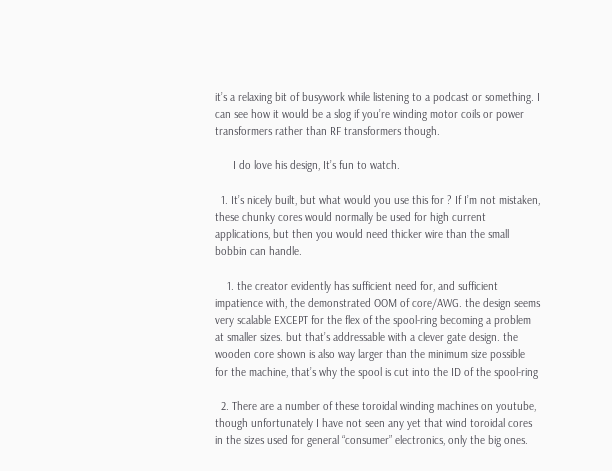it’s a relaxing bit of busywork while listening to a podcast or something. I can see how it would be a slog if you’re winding motor coils or power transformers rather than RF transformers though.

      I do love his design, It’s fun to watch.

  1. It’s nicely built, but what would you use this for ? If I’m not mistaken, these chunky cores would normally be used for high current applications, but then you would need thicker wire than the small bobbin can handle.

    1. the creator evidently has sufficient need for, and sufficient impatience with, the demonstrated OOM of core/AWG. the design seems very scalable EXCEPT for the flex of the spool-ring becoming a problem at smaller sizes. but that’s addressable with a clever gate design. the wooden core shown is also way larger than the minimum size possible for the machine, that’s why the spool is cut into the ID of the spool-ring

  2. There are a number of these toroidal winding machines on youtube, though unfortunately I have not seen any yet that wind toroidal cores in the sizes used for general “consumer” electronics, only the big ones.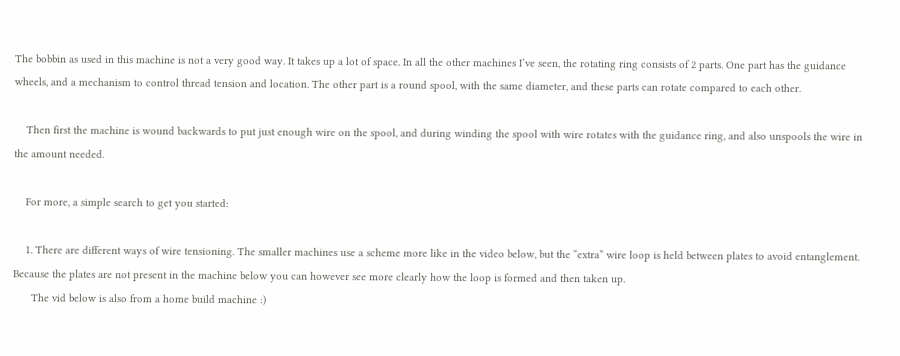The bobbin as used in this machine is not a very good way. It takes up a lot of space. In all the other machines I’ve seen, the rotating ring consists of 2 parts. One part has the guidance wheels, and a mechanism to control thread tension and location. The other part is a round spool, with the same diameter, and these parts can rotate compared to each other.

    Then first the machine is wound backwards to put just enough wire on the spool, and during winding the spool with wire rotates with the guidance ring, and also unspools the wire in the amount needed.

    For more, a simple search to get you started:

    1. There are different ways of wire tensioning. The smaller machines use a scheme more like in the video below, but the “extra” wire loop is held between plates to avoid entanglement. Because the plates are not present in the machine below you can however see more clearly how the loop is formed and then taken up.
      The vid below is also from a home build machine :)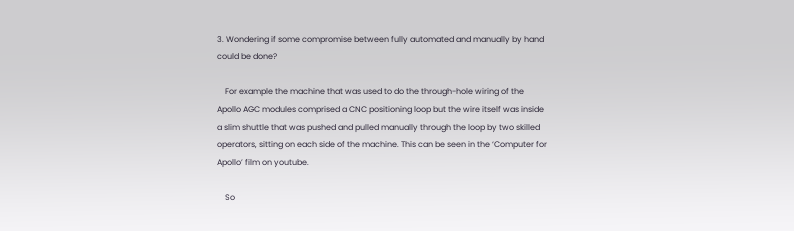3. Wondering if some compromise between fully automated and manually by hand could be done?

    For example the machine that was used to do the through-hole wiring of the Apollo AGC modules comprised a CNC positioning loop but the wire itself was inside a slim shuttle that was pushed and pulled manually through the loop by two skilled operators, sitting on each side of the machine. This can be seen in the ‘Computer for Apollo’ film on youtube.

    So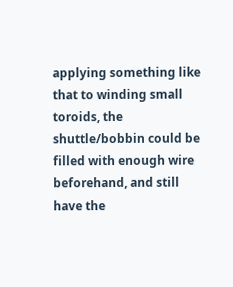applying something like that to winding small toroids, the shuttle/bobbin could be filled with enough wire beforehand, and still have the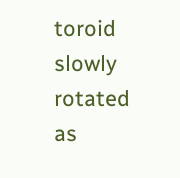toroid slowly rotated as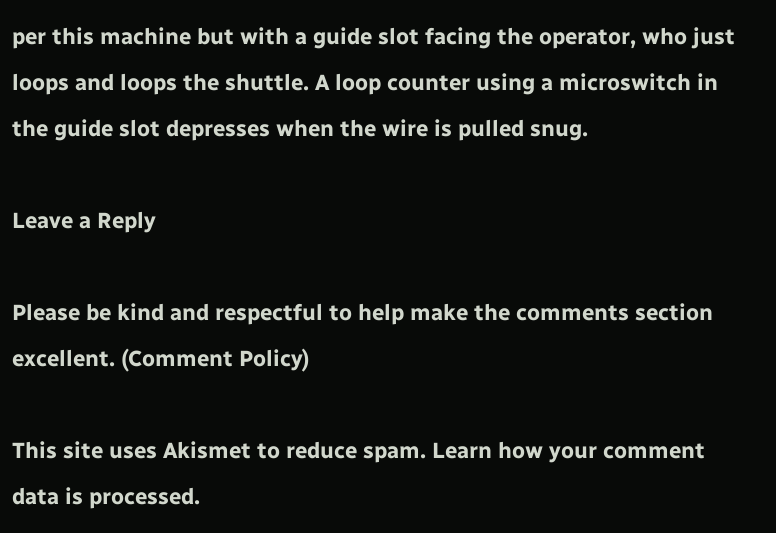per this machine but with a guide slot facing the operator, who just loops and loops the shuttle. A loop counter using a microswitch in the guide slot depresses when the wire is pulled snug.

Leave a Reply

Please be kind and respectful to help make the comments section excellent. (Comment Policy)

This site uses Akismet to reduce spam. Learn how your comment data is processed.